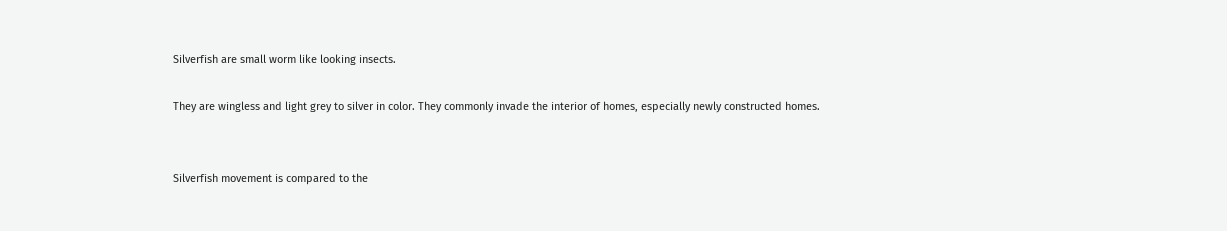Silverfish are small worm like looking insects.

They are wingless and light grey to silver in color. They commonly invade the interior of homes, especially newly constructed homes.


Silverfish movement is compared to the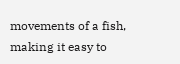movements of a fish, making it easy to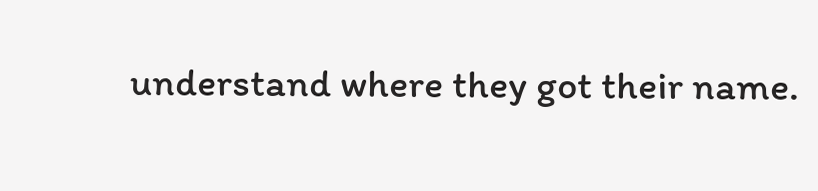understand where they got their name.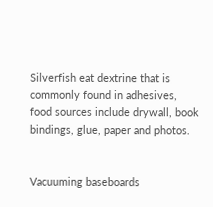Silverfish eat dextrine that is commonly found in adhesives, food sources include drywall, book bindings, glue, paper and photos.


Vacuuming baseboards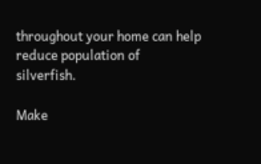throughout your home can help reduce population of silverfish.

Make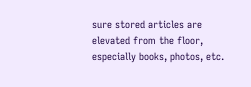sure stored articles are elevated from the floor, especially books, photos, etc.